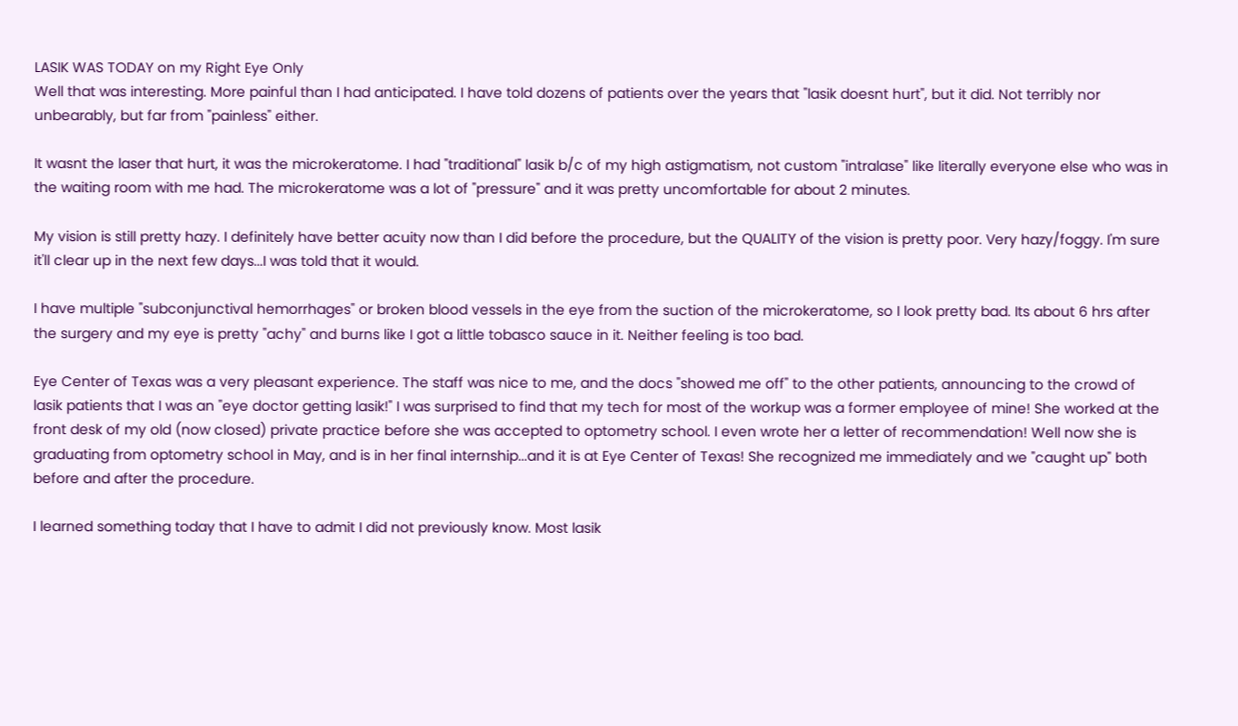LASIK WAS TODAY on my Right Eye Only
Well that was interesting. More painful than I had anticipated. I have told dozens of patients over the years that "lasik doesnt hurt", but it did. Not terribly nor unbearably, but far from "painless" either.

It wasnt the laser that hurt, it was the microkeratome. I had "traditional" lasik b/c of my high astigmatism, not custom "intralase" like literally everyone else who was in the waiting room with me had. The microkeratome was a lot of "pressure" and it was pretty uncomfortable for about 2 minutes.

My vision is still pretty hazy. I definitely have better acuity now than I did before the procedure, but the QUALITY of the vision is pretty poor. Very hazy/foggy. I'm sure it'll clear up in the next few days...I was told that it would.

I have multiple "subconjunctival hemorrhages" or broken blood vessels in the eye from the suction of the microkeratome, so I look pretty bad. Its about 6 hrs after the surgery and my eye is pretty "achy" and burns like I got a little tobasco sauce in it. Neither feeling is too bad.

Eye Center of Texas was a very pleasant experience. The staff was nice to me, and the docs "showed me off" to the other patients, announcing to the crowd of lasik patients that I was an "eye doctor getting lasik!" I was surprised to find that my tech for most of the workup was a former employee of mine! She worked at the front desk of my old (now closed) private practice before she was accepted to optometry school. I even wrote her a letter of recommendation! Well now she is graduating from optometry school in May, and is in her final internship...and it is at Eye Center of Texas! She recognized me immediately and we "caught up" both before and after the procedure.

I learned something today that I have to admit I did not previously know. Most lasik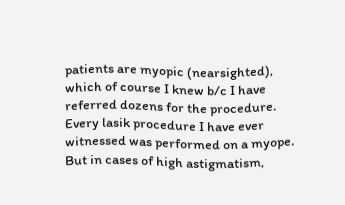patients are myopic (nearsighted), which of course I knew b/c I have referred dozens for the procedure. Every lasik procedure I have ever witnessed was performed on a myope. But in cases of high astigmatism,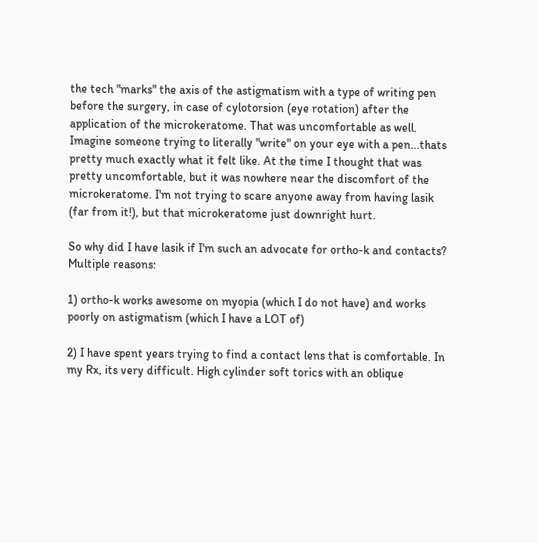the tech "marks" the axis of the astigmatism with a type of writing pen before the surgery, in case of cylotorsion (eye rotation) after the application of the microkeratome. That was uncomfortable as well. Imagine someone trying to literally "write" on your eye with a pen...thats pretty much exactly what it felt like. At the time I thought that was pretty uncomfortable, but it was nowhere near the discomfort of the microkeratome. I'm not trying to scare anyone away from having lasik (far from it!), but that microkeratome just downright hurt.

So why did I have lasik if I'm such an advocate for ortho-k and contacts? Multiple reasons:

1) ortho-k works awesome on myopia (which I do not have) and works poorly on astigmatism (which I have a LOT of)

2) I have spent years trying to find a contact lens that is comfortable. In my Rx, its very difficult. High cylinder soft torics with an oblique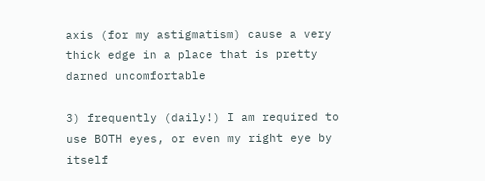axis (for my astigmatism) cause a very thick edge in a place that is pretty darned uncomfortable

3) frequently (daily!) I am required to use BOTH eyes, or even my right eye by itself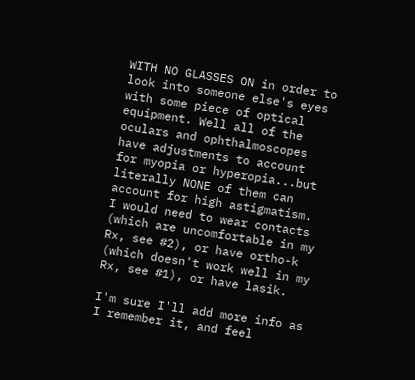WITH NO GLASSES ON in order to look into someone else's eyes with some piece of optical equipment. Well all of the oculars and ophthalmoscopes have adjustments to account for myopia or hyperopia...but literally NONE of them can account for high astigmatism. I would need to wear contacts (which are uncomfortable in my Rx, see #2), or have ortho-k (which doesn't work well in my Rx, see #1), or have lasik.

I'm sure I'll add more info as I remember it, and feel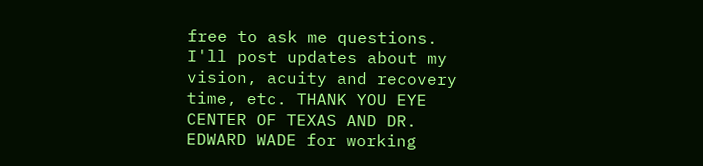free to ask me questions. I'll post updates about my vision, acuity and recovery time, etc. THANK YOU EYE CENTER OF TEXAS AND DR. EDWARD WADE for working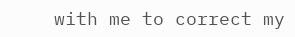with me to correct my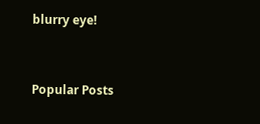blurry eye!


Popular Posts